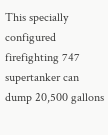This specially configured firefighting 747 supertanker can dump 20,500 gallons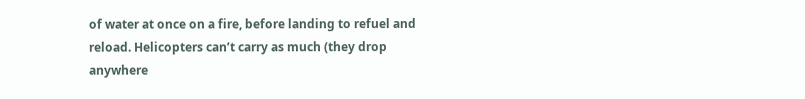of water at once on a fire, before landing to refuel and reload. Helicopters can’t carry as much (they drop anywhere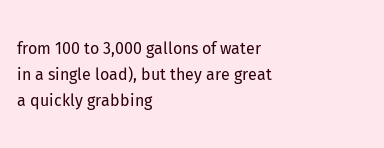from 100 to 3,000 gallons of water in a single load), but they are great a quickly grabbing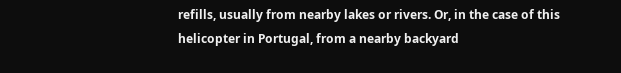refills, usually from nearby lakes or rivers. Or, in the case of this helicopter in Portugal, from a nearby backyard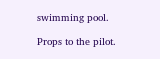swimming pool.

Props to the pilot.